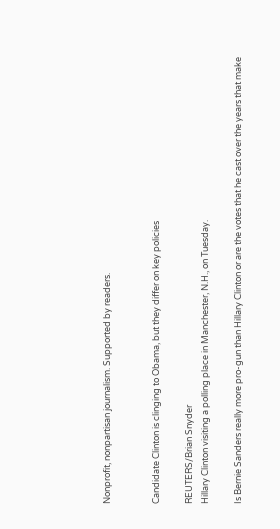Nonprofit, nonpartisan journalism. Supported by readers.


Candidate Clinton is clinging to Obama, but they differ on key policies

REUTERS/Brian Snyder
Hillary Clinton visiting a polling place in Manchester, N.H., on Tuesday.

Is Bernie Sanders really more pro-gun than Hillary Clinton or are the votes that he cast over the years that make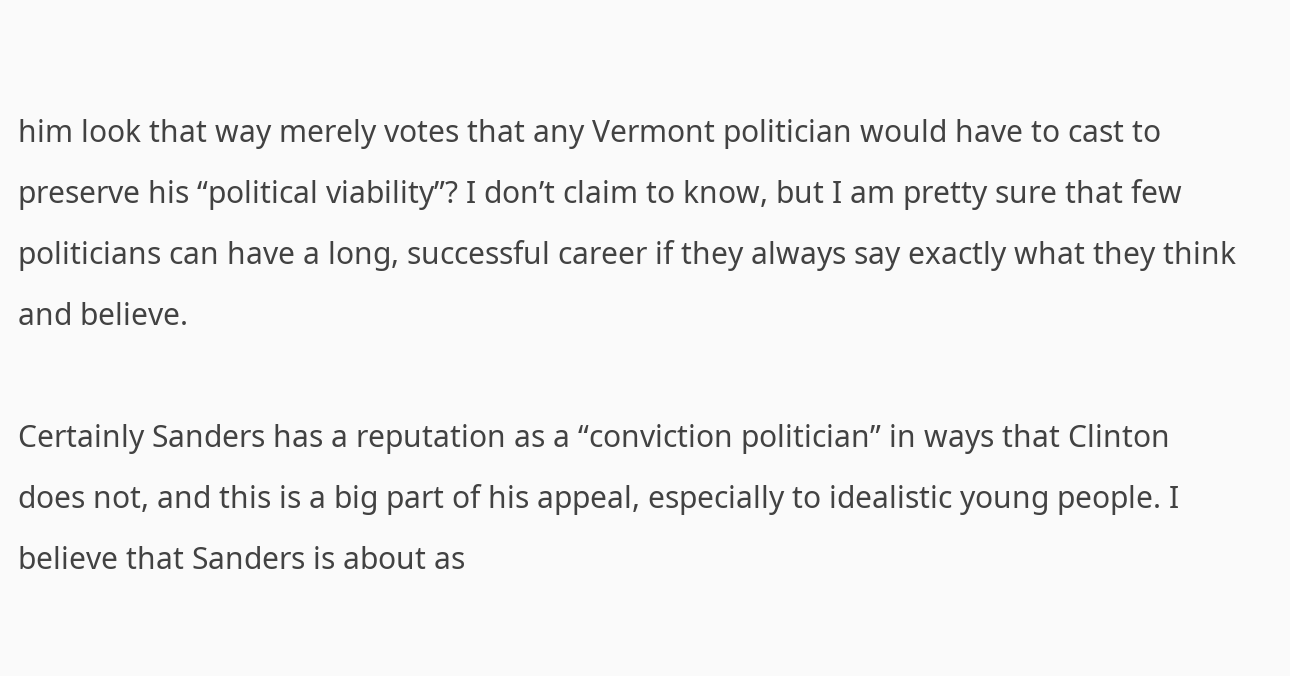him look that way merely votes that any Vermont politician would have to cast to preserve his “political viability”? I don’t claim to know, but I am pretty sure that few politicians can have a long, successful career if they always say exactly what they think and believe.

Certainly Sanders has a reputation as a “conviction politician” in ways that Clinton does not, and this is a big part of his appeal, especially to idealistic young people. I believe that Sanders is about as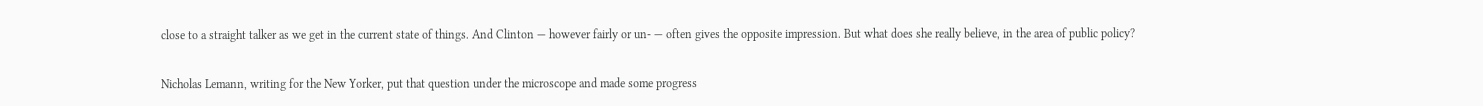close to a straight talker as we get in the current state of things. And Clinton — however fairly or un- — often gives the opposite impression. But what does she really believe, in the area of public policy?

Nicholas Lemann, writing for the New Yorker, put that question under the microscope and made some progress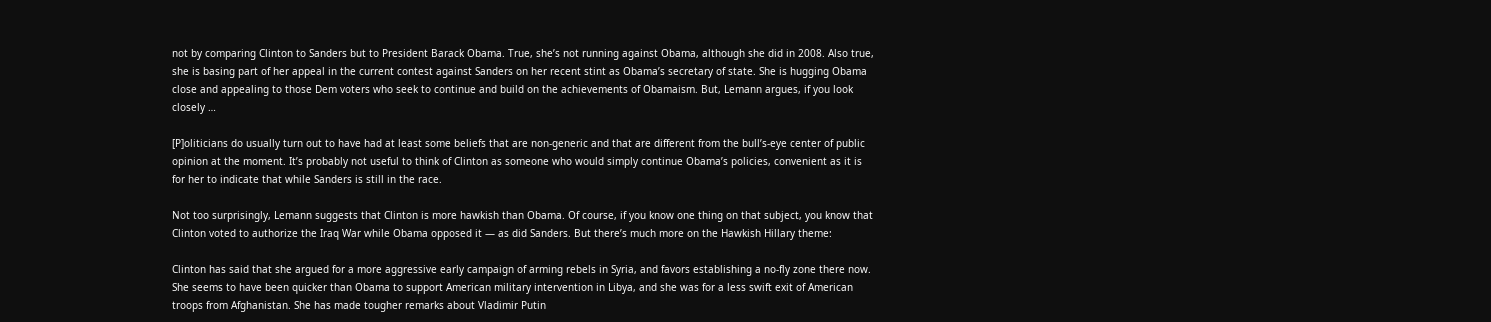not by comparing Clinton to Sanders but to President Barack Obama. True, she’s not running against Obama, although she did in 2008. Also true, she is basing part of her appeal in the current contest against Sanders on her recent stint as Obama’s secretary of state. She is hugging Obama close and appealing to those Dem voters who seek to continue and build on the achievements of Obamaism. But, Lemann argues, if you look closely …

[P]oliticians do usually turn out to have had at least some beliefs that are non-generic and that are different from the bull’s-eye center of public opinion at the moment. It’s probably not useful to think of Clinton as someone who would simply continue Obama’s policies, convenient as it is for her to indicate that while Sanders is still in the race.

Not too surprisingly, Lemann suggests that Clinton is more hawkish than Obama. Of course, if you know one thing on that subject, you know that Clinton voted to authorize the Iraq War while Obama opposed it — as did Sanders. But there’s much more on the Hawkish Hillary theme:

Clinton has said that she argued for a more aggressive early campaign of arming rebels in Syria, and favors establishing a no-fly zone there now. She seems to have been quicker than Obama to support American military intervention in Libya, and she was for a less swift exit of American troops from Afghanistan. She has made tougher remarks about Vladimir Putin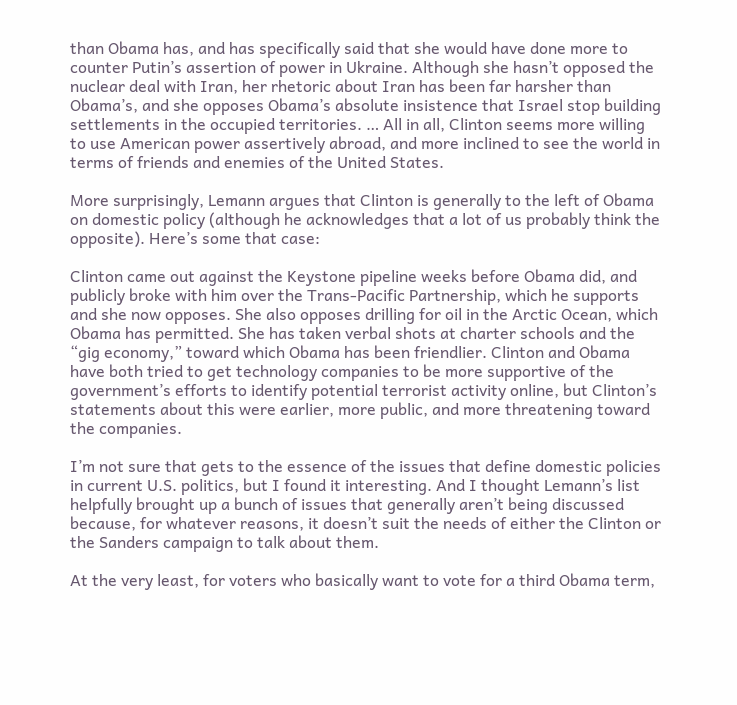than Obama has, and has specifically said that she would have done more to counter Putin’s assertion of power in Ukraine. Although she hasn’t opposed the nuclear deal with Iran, her rhetoric about Iran has been far harsher than Obama’s, and she opposes Obama’s absolute insistence that Israel stop building settlements in the occupied territories. … All in all, Clinton seems more willing to use American power assertively abroad, and more inclined to see the world in terms of friends and enemies of the United States.

More surprisingly, Lemann argues that Clinton is generally to the left of Obama on domestic policy (although he acknowledges that a lot of us probably think the opposite). Here’s some that case:

Clinton came out against the Keystone pipeline weeks before Obama did, and publicly broke with him over the Trans-Pacific Partnership, which he supports and she now opposes. She also opposes drilling for oil in the Arctic Ocean, which Obama has permitted. She has taken verbal shots at charter schools and the “gig economy,” toward which Obama has been friendlier. Clinton and Obama have both tried to get technology companies to be more supportive of the government’s efforts to identify potential terrorist activity online, but Clinton’s statements about this were earlier, more public, and more threatening toward the companies.

I’m not sure that gets to the essence of the issues that define domestic policies in current U.S. politics, but I found it interesting. And I thought Lemann’s list helpfully brought up a bunch of issues that generally aren’t being discussed because, for whatever reasons, it doesn’t suit the needs of either the Clinton or the Sanders campaign to talk about them.

At the very least, for voters who basically want to vote for a third Obama term,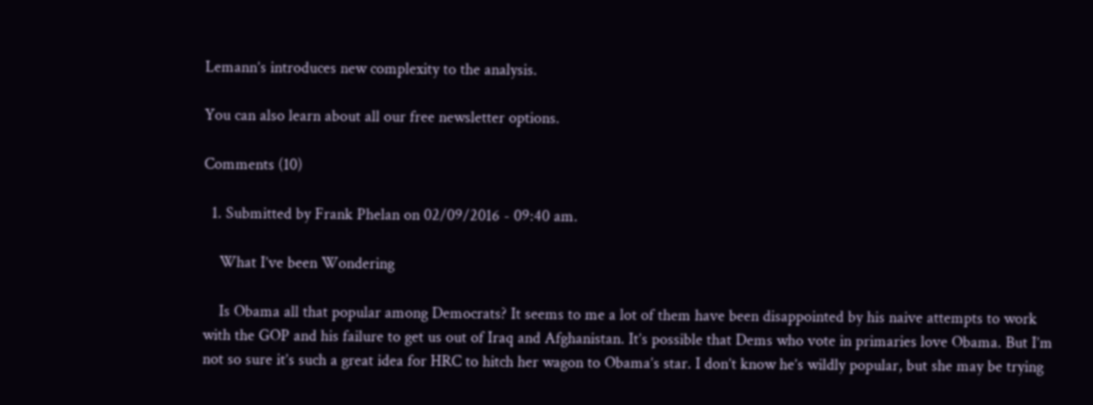Lemann’s introduces new complexity to the analysis.

You can also learn about all our free newsletter options.

Comments (10)

  1. Submitted by Frank Phelan on 02/09/2016 - 09:40 am.

    What I’ve been Wondering

    Is Obama all that popular among Democrats? It seems to me a lot of them have been disappointed by his naive attempts to work with the GOP and his failure to get us out of Iraq and Afghanistan. It’s possible that Dems who vote in primaries love Obama. But I’m not so sure it’s such a great idea for HRC to hitch her wagon to Obama’s star. I don’t know he’s wildly popular, but she may be trying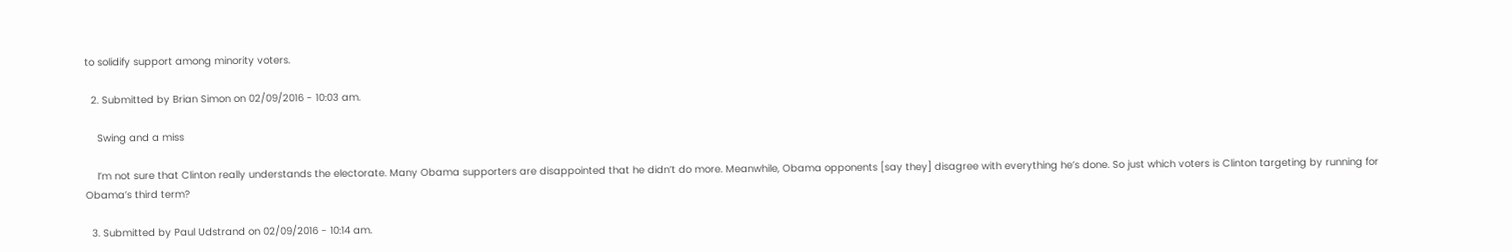to solidify support among minority voters.

  2. Submitted by Brian Simon on 02/09/2016 - 10:03 am.

    Swing and a miss

    I’m not sure that Clinton really understands the electorate. Many Obama supporters are disappointed that he didn’t do more. Meanwhile, Obama opponents [say they] disagree with everything he’s done. So just which voters is Clinton targeting by running for Obama’s third term?

  3. Submitted by Paul Udstrand on 02/09/2016 - 10:14 am.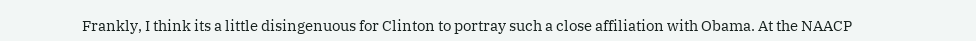Frankly, I think its a little disingenuous for Clinton to portray such a close affiliation with Obama. At the NAACP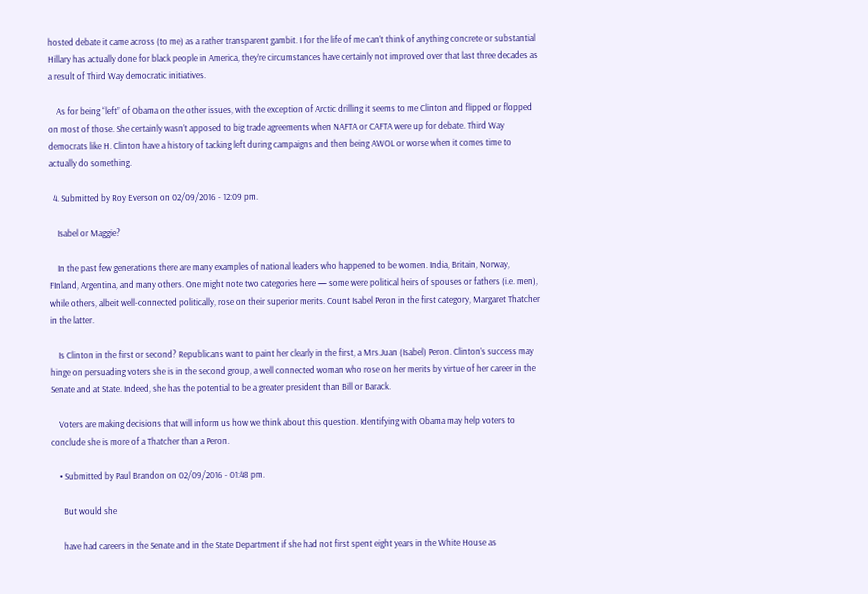hosted debate it came across (to me) as a rather transparent gambit. I for the life of me can’t think of anything concrete or substantial Hillary has actually done for black people in America, they’re circumstances have certainly not improved over that last three decades as a result of Third Way democratic initiatives.

    As for being “left” of Obama on the other issues, with the exception of Arctic drilling it seems to me Clinton and flipped or flopped on most of those. She certainly wasn’t apposed to big trade agreements when NAFTA or CAFTA were up for debate. Third Way democrats like H. Clinton have a history of tacking left during campaigns and then being AWOL or worse when it comes time to actually do something.

  4. Submitted by Roy Everson on 02/09/2016 - 12:09 pm.

    Isabel or Maggie?

    In the past few generations there are many examples of national leaders who happened to be women. India, Britain, Norway, FInland, Argentina, and many others. One might note two categories here — some were political heirs of spouses or fathers (i.e. men), while others, albeit well-connected politically, rose on their superior merits. Count Isabel Peron in the first category, Margaret Thatcher in the latter.

    Is Clinton in the first or second? Republicans want to paint her clearly in the first, a Mrs.Juan (Isabel) Peron. Clinton’s success may hinge on persuading voters she is in the second group, a well connected woman who rose on her merits by virtue of her career in the Senate and at State. Indeed, she has the potential to be a greater president than Bill or Barack.

    Voters are making decisions that will inform us how we think about this question. Identifying with Obama may help voters to conclude she is more of a Thatcher than a Peron.

    • Submitted by Paul Brandon on 02/09/2016 - 01:48 pm.

      But would she

      have had careers in the Senate and in the State Department if she had not first spent eight years in the White House as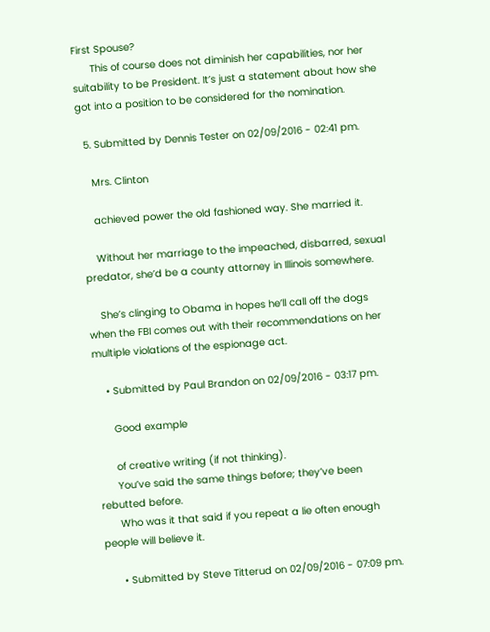First Spouse?
      This of course does not diminish her capabilities, nor her suitability to be President. It’s just a statement about how she got into a position to be considered for the nomination.

  5. Submitted by Dennis Tester on 02/09/2016 - 02:41 pm.

    Mrs. Clinton

    achieved power the old fashioned way. She married it.

    Without her marriage to the impeached, disbarred, sexual predator, she’d be a county attorney in Illinois somewhere.

    She’s clinging to Obama in hopes he’ll call off the dogs when the FBI comes out with their recommendations on her multiple violations of the espionage act.

    • Submitted by Paul Brandon on 02/09/2016 - 03:17 pm.

      Good example

      of creative writing (if not thinking).
      You’ve said the same things before; they’ve been rebutted before.
      Who was it that said if you repeat a lie often enough people will believe it.

      • Submitted by Steve Titterud on 02/09/2016 - 07:09 pm.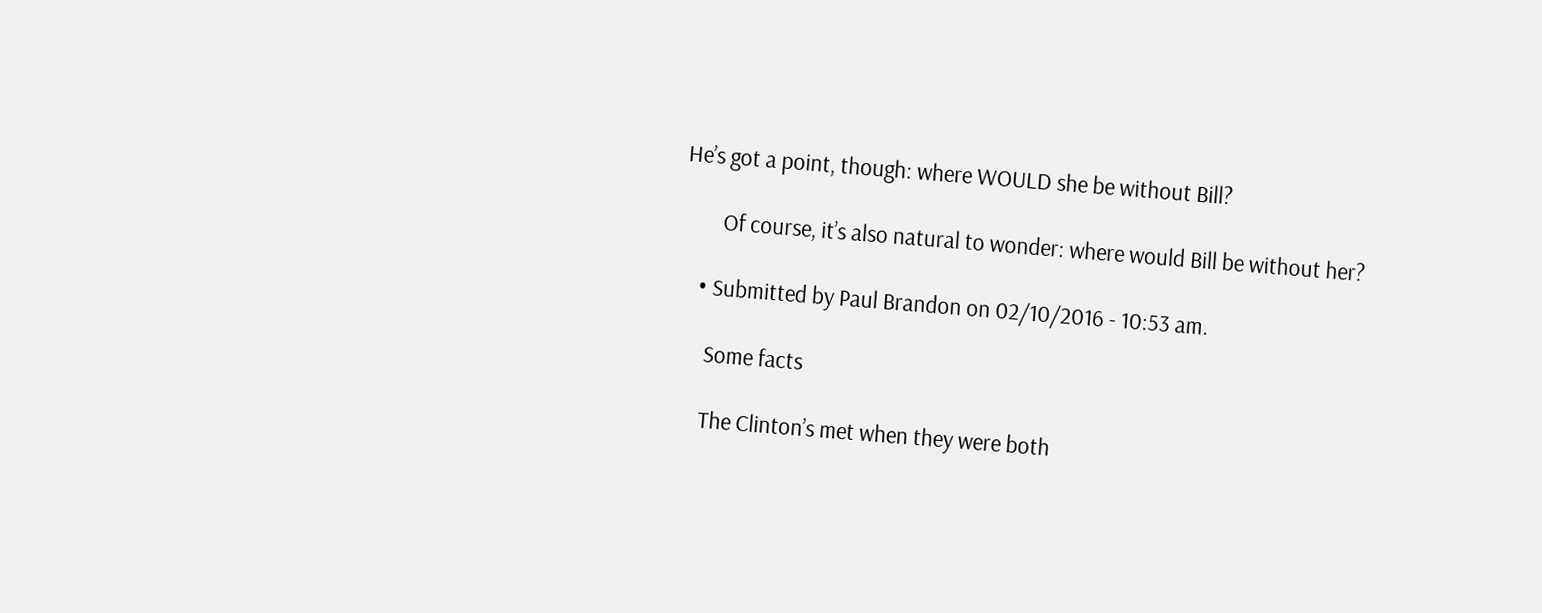He’s got a point, though: where WOULD she be without Bill?

        Of course, it’s also natural to wonder: where would Bill be without her?

    • Submitted by Paul Brandon on 02/10/2016 - 10:53 am.

      Some facts

      The Clinton’s met when they were both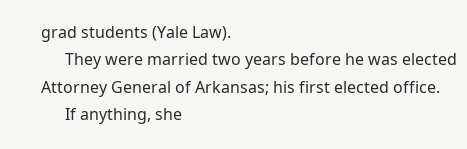grad students (Yale Law).
      They were married two years before he was elected Attorney General of Arkansas; his first elected office.
      If anything, she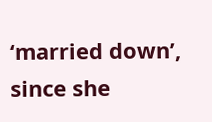‘married down’, since she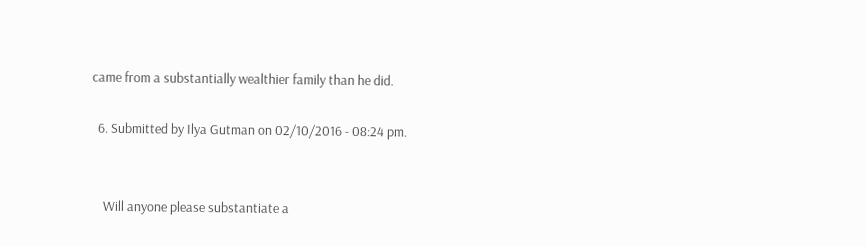came from a substantially wealthier family than he did.

  6. Submitted by Ilya Gutman on 02/10/2016 - 08:24 pm.


    Will anyone please substantiate a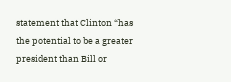statement that Clinton “has the potential to be a greater president than Bill or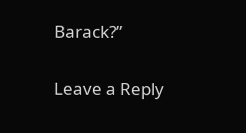Barack?”

Leave a Reply